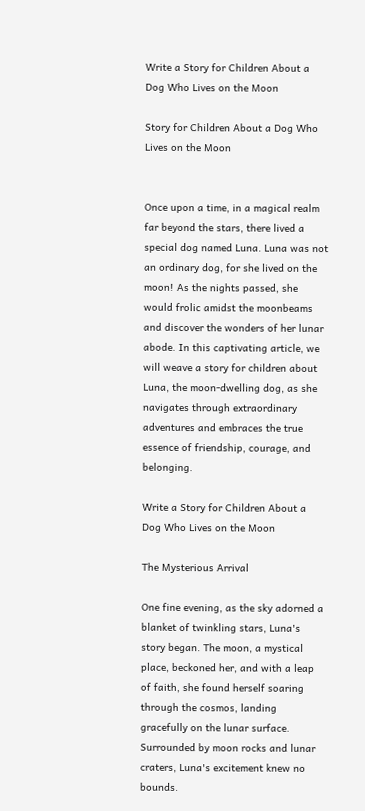Write a Story for Children About a Dog Who Lives on the Moon

Story for Children About a Dog Who Lives on the Moon


Once upon a time, in a magical realm far beyond the stars, there lived a special dog named Luna. Luna was not an ordinary dog, for she lived on the moon! As the nights passed, she would frolic amidst the moonbeams and discover the wonders of her lunar abode. In this captivating article, we will weave a story for children about Luna, the moon-dwelling dog, as she navigates through extraordinary adventures and embraces the true essence of friendship, courage, and belonging.

Write a Story for Children About a Dog Who Lives on the Moon

The Mysterious Arrival

One fine evening, as the sky adorned a blanket of twinkling stars, Luna's story began. The moon, a mystical place, beckoned her, and with a leap of faith, she found herself soaring through the cosmos, landing gracefully on the lunar surface. Surrounded by moon rocks and lunar craters, Luna's excitement knew no bounds.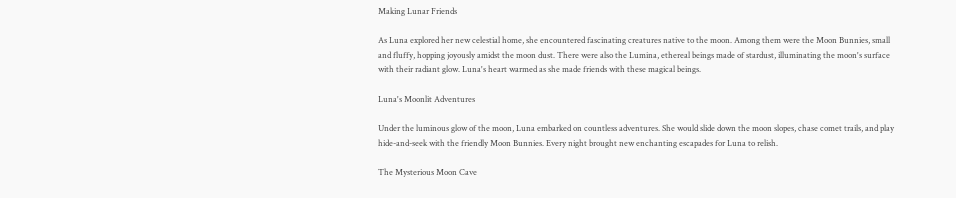Making Lunar Friends

As Luna explored her new celestial home, she encountered fascinating creatures native to the moon. Among them were the Moon Bunnies, small and fluffy, hopping joyously amidst the moon dust. There were also the Lumina, ethereal beings made of stardust, illuminating the moon's surface with their radiant glow. Luna's heart warmed as she made friends with these magical beings.

Luna's Moonlit Adventures

Under the luminous glow of the moon, Luna embarked on countless adventures. She would slide down the moon slopes, chase comet trails, and play hide-and-seek with the friendly Moon Bunnies. Every night brought new enchanting escapades for Luna to relish.

The Mysterious Moon Cave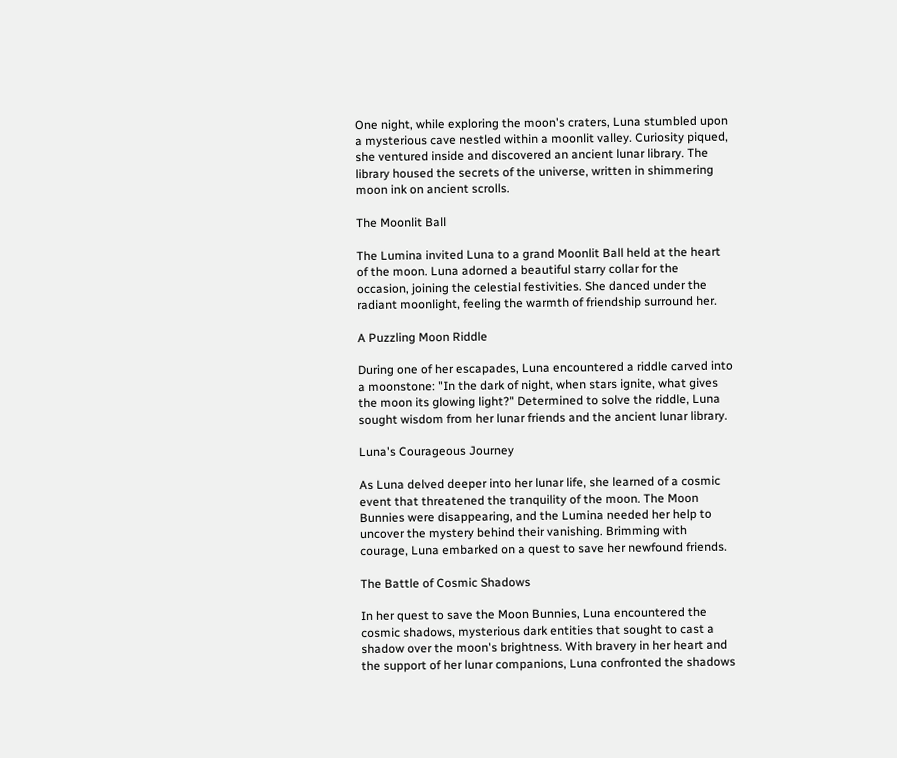One night, while exploring the moon's craters, Luna stumbled upon a mysterious cave nestled within a moonlit valley. Curiosity piqued, she ventured inside and discovered an ancient lunar library. The library housed the secrets of the universe, written in shimmering moon ink on ancient scrolls.

The Moonlit Ball

The Lumina invited Luna to a grand Moonlit Ball held at the heart of the moon. Luna adorned a beautiful starry collar for the occasion, joining the celestial festivities. She danced under the radiant moonlight, feeling the warmth of friendship surround her.

A Puzzling Moon Riddle

During one of her escapades, Luna encountered a riddle carved into a moonstone: "In the dark of night, when stars ignite, what gives the moon its glowing light?" Determined to solve the riddle, Luna sought wisdom from her lunar friends and the ancient lunar library.

Luna's Courageous Journey

As Luna delved deeper into her lunar life, she learned of a cosmic event that threatened the tranquility of the moon. The Moon Bunnies were disappearing, and the Lumina needed her help to uncover the mystery behind their vanishing. Brimming with courage, Luna embarked on a quest to save her newfound friends.

The Battle of Cosmic Shadows

In her quest to save the Moon Bunnies, Luna encountered the cosmic shadows, mysterious dark entities that sought to cast a shadow over the moon's brightness. With bravery in her heart and the support of her lunar companions, Luna confronted the shadows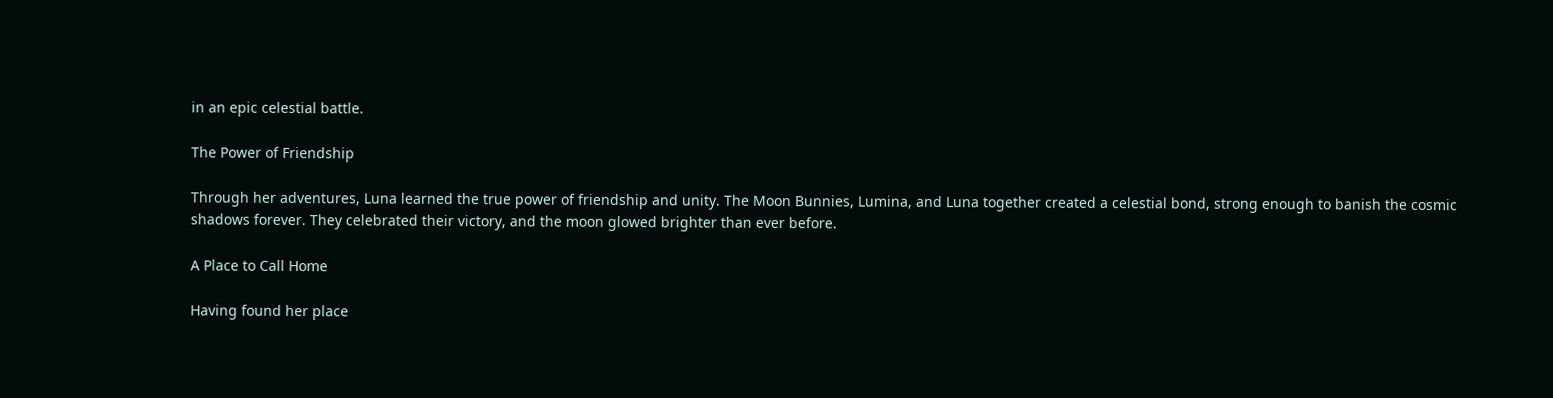in an epic celestial battle.

The Power of Friendship

Through her adventures, Luna learned the true power of friendship and unity. The Moon Bunnies, Lumina, and Luna together created a celestial bond, strong enough to banish the cosmic shadows forever. They celebrated their victory, and the moon glowed brighter than ever before.

A Place to Call Home

Having found her place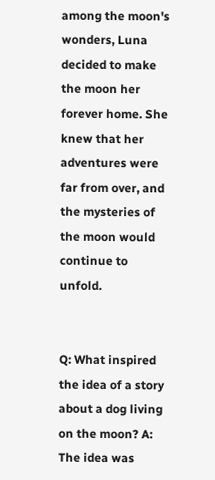among the moon's wonders, Luna decided to make the moon her forever home. She knew that her adventures were far from over, and the mysteries of the moon would continue to unfold.


Q: What inspired the idea of a story about a dog living on the moon? A: The idea was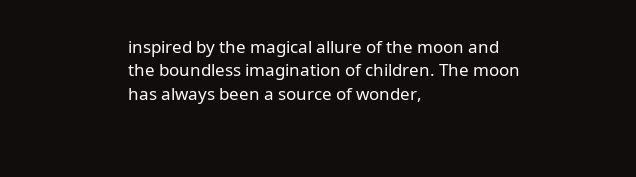inspired by the magical allure of the moon and the boundless imagination of children. The moon has always been a source of wonder,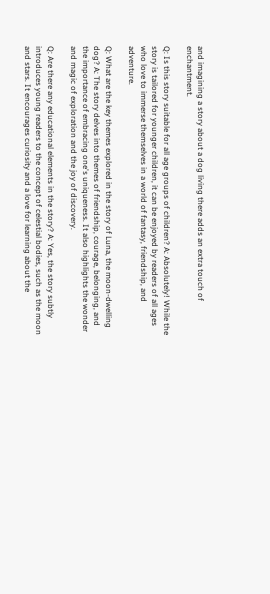and imagining a story about a dog living there adds an extra touch of enchantment.

Q: Is this story suitable for all age groups of children? A: Absolutely! While the story is tailored for younger children, it can be enjoyed by readers of all ages who love to immerse themselves in a world of fantasy, friendship, and adventure.

Q: What are the key themes explored in the story of Luna, the moon-dwelling dog? A: The story delves into themes of friendship, courage, belonging, and the importance of embracing one's uniqueness. It also highlights the wonder and magic of exploration and the joy of discovery.

Q: Are there any educational elements in the story? A: Yes, the story subtly introduces young readers to the concept of celestial bodies, such as the moon and stars. It encourages curiosity and a love for learning about the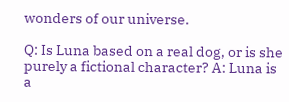wonders of our universe.

Q: Is Luna based on a real dog, or is she purely a fictional character? A: Luna is a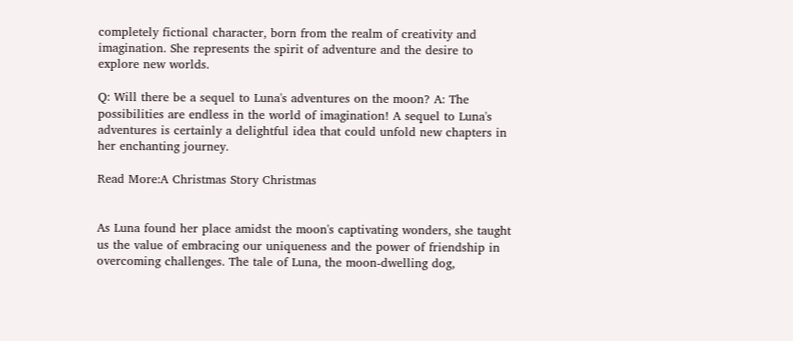completely fictional character, born from the realm of creativity and imagination. She represents the spirit of adventure and the desire to explore new worlds.

Q: Will there be a sequel to Luna's adventures on the moon? A: The possibilities are endless in the world of imagination! A sequel to Luna's adventures is certainly a delightful idea that could unfold new chapters in her enchanting journey.

Read More:A Christmas Story Christmas


As Luna found her place amidst the moon's captivating wonders, she taught us the value of embracing our uniqueness and the power of friendship in overcoming challenges. The tale of Luna, the moon-dwelling dog,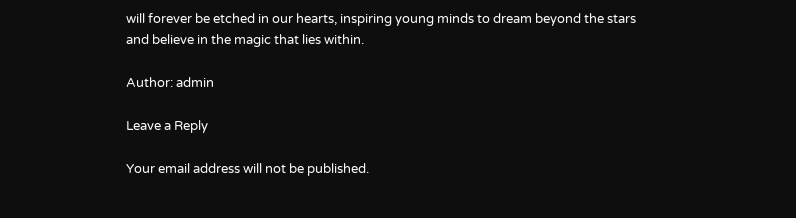will forever be etched in our hearts, inspiring young minds to dream beyond the stars and believe in the magic that lies within.

Author: admin

Leave a Reply

Your email address will not be published.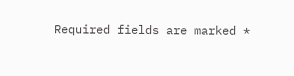Required fields are marked *